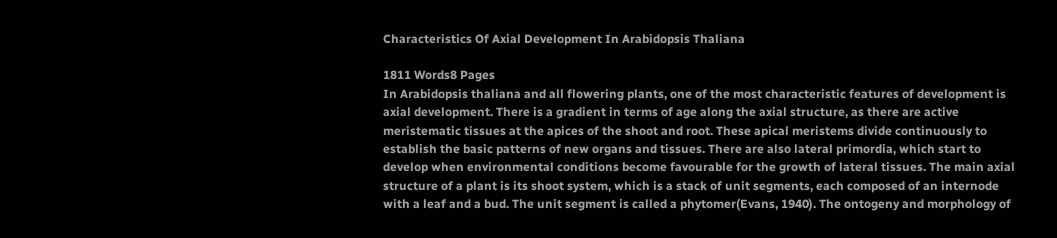Characteristics Of Axial Development In Arabidopsis Thaliana

1811 Words8 Pages
In Arabidopsis thaliana and all flowering plants, one of the most characteristic features of development is axial development. There is a gradient in terms of age along the axial structure, as there are active meristematic tissues at the apices of the shoot and root. These apical meristems divide continuously to establish the basic patterns of new organs and tissues. There are also lateral primordia, which start to develop when environmental conditions become favourable for the growth of lateral tissues. The main axial structure of a plant is its shoot system, which is a stack of unit segments, each composed of an internode with a leaf and a bud. The unit segment is called a phytomer(Evans, 1940). The ontogeny and morphology of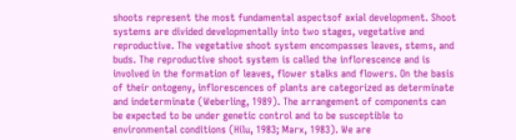shoots represent the most fundamental aspectsof axial development. Shoot systems are divided developmentally into two stages, vegetative and reproductive. The vegetative shoot system encompasses leaves, stems, and buds. The reproductive shoot system is called the inflorescence and is involved in the formation of leaves, flower stalks and flowers. On the basis of their ontogeny, inflorescences of plants are categorized as determinate and indeterminate (Weberling, 1989). The arrangement of components can be expected to be under genetic control and to be susceptible to environmental conditions (Hilu, 1983; Marx, 1983). We are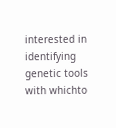interested in identifying genetic tools with whichto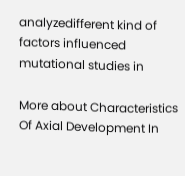analyzedifferent kind of factors influenced mutational studies in

More about Characteristics Of Axial Development In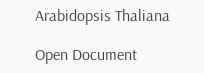Arabidopsis Thaliana

Open Document